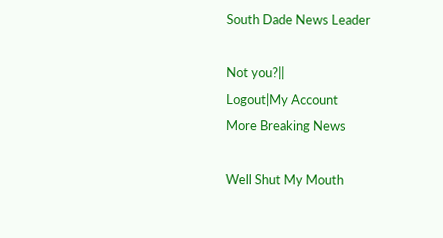South Dade News Leader

Not you?||
Logout|My Account
More Breaking News

Well Shut My Mouth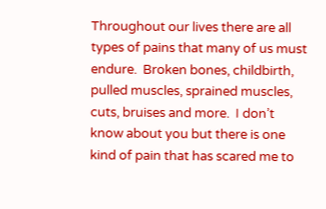Throughout our lives there are all types of pains that many of us must endure.  Broken bones, childbirth, pulled muscles, sprained muscles, cuts, bruises and more.  I don’t know about you but there is one kind of pain that has scared me to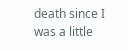death since I was a little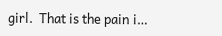girl.  That is the pain i…